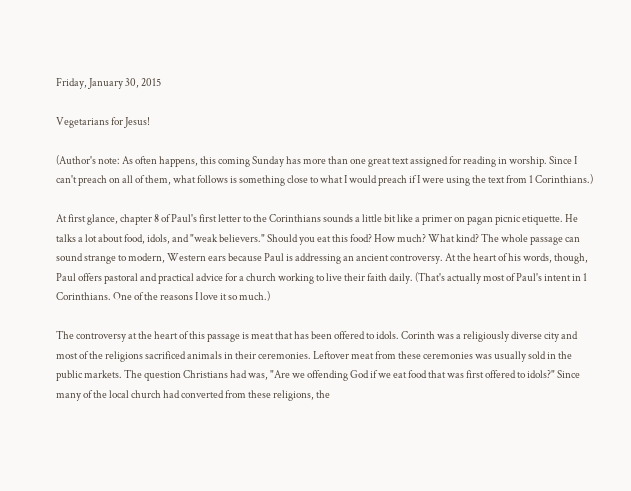Friday, January 30, 2015

Vegetarians for Jesus!

(Author's note: As often happens, this coming Sunday has more than one great text assigned for reading in worship. Since I can't preach on all of them, what follows is something close to what I would preach if I were using the text from 1 Corinthians.)

At first glance, chapter 8 of Paul's first letter to the Corinthians sounds a little bit like a primer on pagan picnic etiquette. He talks a lot about food, idols, and "weak believers." Should you eat this food? How much? What kind? The whole passage can sound strange to modern, Western ears because Paul is addressing an ancient controversy. At the heart of his words, though, Paul offers pastoral and practical advice for a church working to live their faith daily. (That's actually most of Paul's intent in 1 Corinthians. One of the reasons I love it so much.)

The controversy at the heart of this passage is meat that has been offered to idols. Corinth was a religiously diverse city and most of the religions sacrificed animals in their ceremonies. Leftover meat from these ceremonies was usually sold in the public markets. The question Christians had was, "Are we offending God if we eat food that was first offered to idols?" Since many of the local church had converted from these religions, the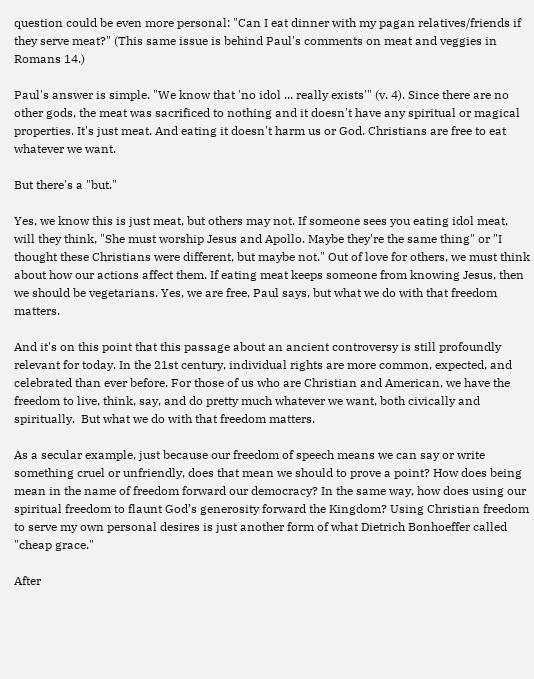question could be even more personal: "Can I eat dinner with my pagan relatives/friends if they serve meat?" (This same issue is behind Paul's comments on meat and veggies in Romans 14.)

Paul's answer is simple. "We know that 'no idol ... really exists'" (v. 4). Since there are no other gods, the meat was sacrificed to nothing and it doesn't have any spiritual or magical properties. It's just meat. And eating it doesn't harm us or God. Christians are free to eat whatever we want.

But there's a "but."

Yes, we know this is just meat, but others may not. If someone sees you eating idol meat, will they think, "She must worship Jesus and Apollo. Maybe they're the same thing" or "I thought these Christians were different, but maybe not." Out of love for others, we must think about how our actions affect them. If eating meat keeps someone from knowing Jesus, then we should be vegetarians. Yes, we are free, Paul says, but what we do with that freedom matters.

And it's on this point that this passage about an ancient controversy is still profoundly relevant for today. In the 21st century, individual rights are more common, expected, and celebrated than ever before. For those of us who are Christian and American, we have the freedom to live, think, say, and do pretty much whatever we want, both civically and spiritually.  But what we do with that freedom matters.

As a secular example, just because our freedom of speech means we can say or write something cruel or unfriendly, does that mean we should to prove a point? How does being mean in the name of freedom forward our democracy? In the same way, how does using our spiritual freedom to flaunt God’s generosity forward the Kingdom? Using Christian freedom to serve my own personal desires is just another form of what Dietrich Bonhoeffer called "cheap grace."

After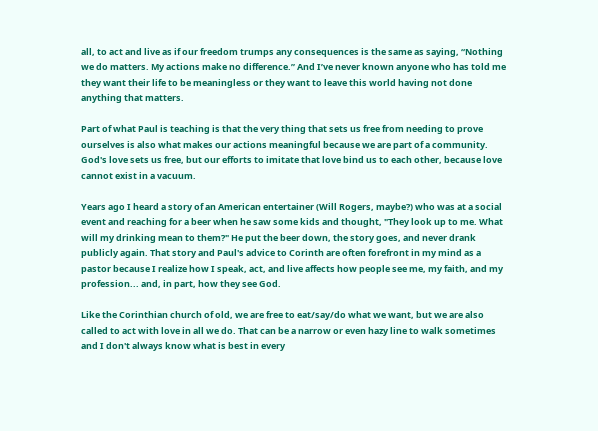all, to act and live as if our freedom trumps any consequences is the same as saying, “Nothing we do matters. My actions make no difference.” And I’ve never known anyone who has told me they want their life to be meaningless or they want to leave this world having not done anything that matters.

Part of what Paul is teaching is that the very thing that sets us free from needing to prove ourselves is also what makes our actions meaningful because we are part of a community. God's love sets us free, but our efforts to imitate that love bind us to each other, because love cannot exist in a vacuum.

Years ago I heard a story of an American entertainer (Will Rogers, maybe?) who was at a social event and reaching for a beer when he saw some kids and thought, "They look up to me. What will my drinking mean to them?" He put the beer down, the story goes, and never drank publicly again. That story and Paul's advice to Corinth are often forefront in my mind as a pastor because I realize how I speak, act, and live affects how people see me, my faith, and my profession... and, in part, how they see God.

Like the Corinthian church of old, we are free to eat/say/do what we want, but we are also called to act with love in all we do. That can be a narrow or even hazy line to walk sometimes and I don't always know what is best in every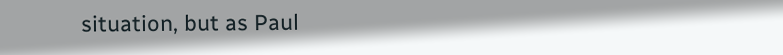situation, but as Paul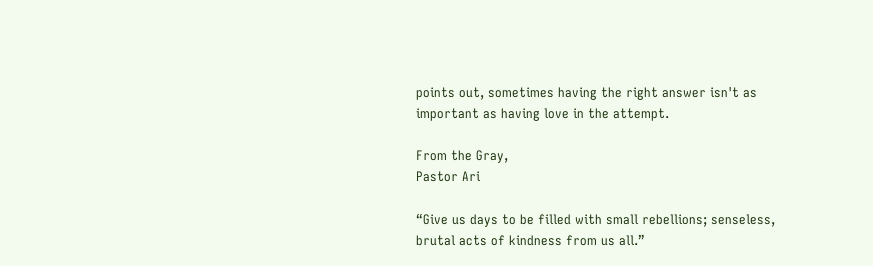points out, sometimes having the right answer isn't as important as having love in the attempt.

From the Gray,
Pastor Ari

“Give us days to be filled with small rebellions; senseless, brutal acts of kindness from us all.”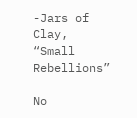-Jars of Clay, “Small Rebellions”

No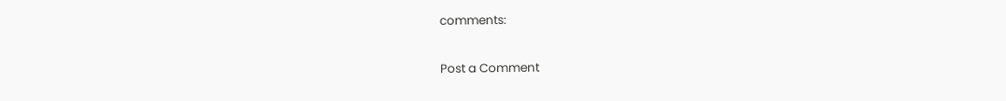comments:

Post a Comment